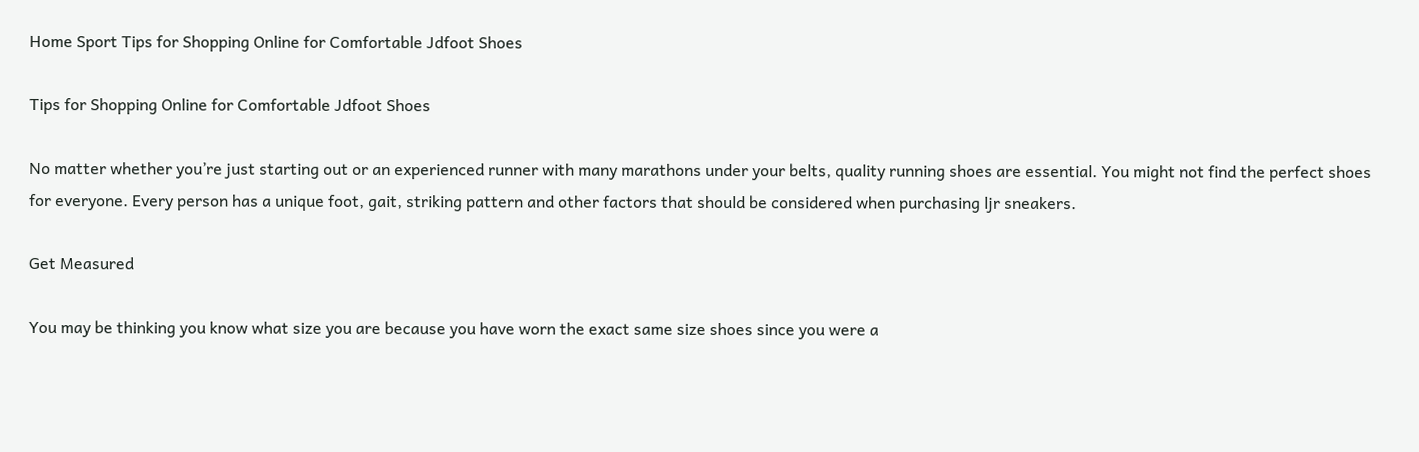Home Sport Tips for Shopping Online for Comfortable Jdfoot Shoes

Tips for Shopping Online for Comfortable Jdfoot Shoes

No matter whether you’re just starting out or an experienced runner with many marathons under your belts, quality running shoes are essential. You might not find the perfect shoes for everyone. Every person has a unique foot, gait, striking pattern and other factors that should be considered when purchasing ljr sneakers.

Get Measured

You may be thinking you know what size you are because you have worn the exact same size shoes since you were a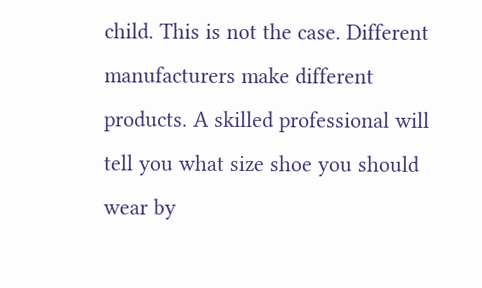child. This is not the case. Different manufacturers make different products. A skilled professional will tell you what size shoe you should wear by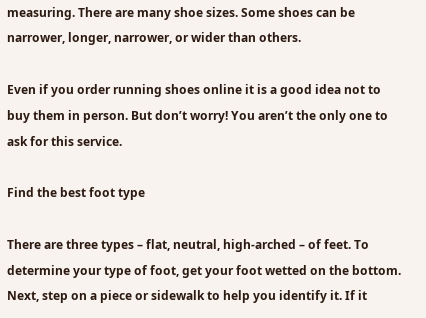measuring. There are many shoe sizes. Some shoes can be narrower, longer, narrower, or wider than others.

Even if you order running shoes online it is a good idea not to buy them in person. But don’t worry! You aren’t the only one to ask for this service.

Find the best foot type

There are three types – flat, neutral, high-arched – of feet. To determine your type of foot, get your foot wetted on the bottom. Next, step on a piece or sidewalk to help you identify it. If it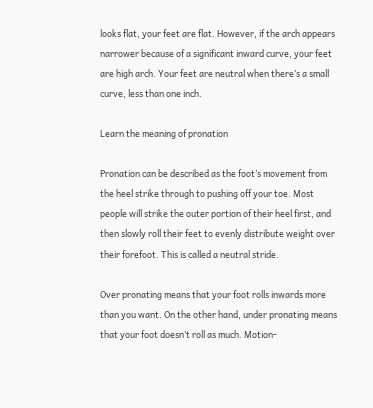looks flat, your feet are flat. However, if the arch appears narrower because of a significant inward curve, your feet are high arch. Your feet are neutral when there’s a small curve, less than one inch.

Learn the meaning of pronation

Pronation can be described as the foot’s movement from the heel strike through to pushing off your toe. Most people will strike the outer portion of their heel first, and then slowly roll their feet to evenly distribute weight over their forefoot. This is called a neutral stride.

Over pronating means that your foot rolls inwards more than you want. On the other hand, under pronating means that your foot doesn’t roll as much. Motion-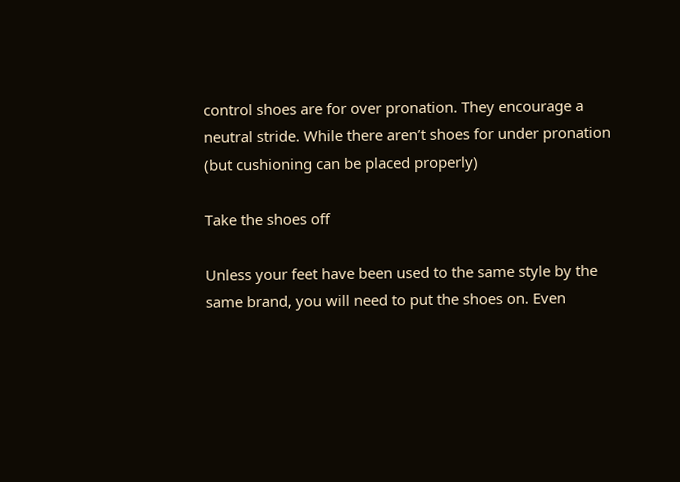control shoes are for over pronation. They encourage a neutral stride. While there aren’t shoes for under pronation (but cushioning can be placed properly)

Take the shoes off

Unless your feet have been used to the same style by the same brand, you will need to put the shoes on. Even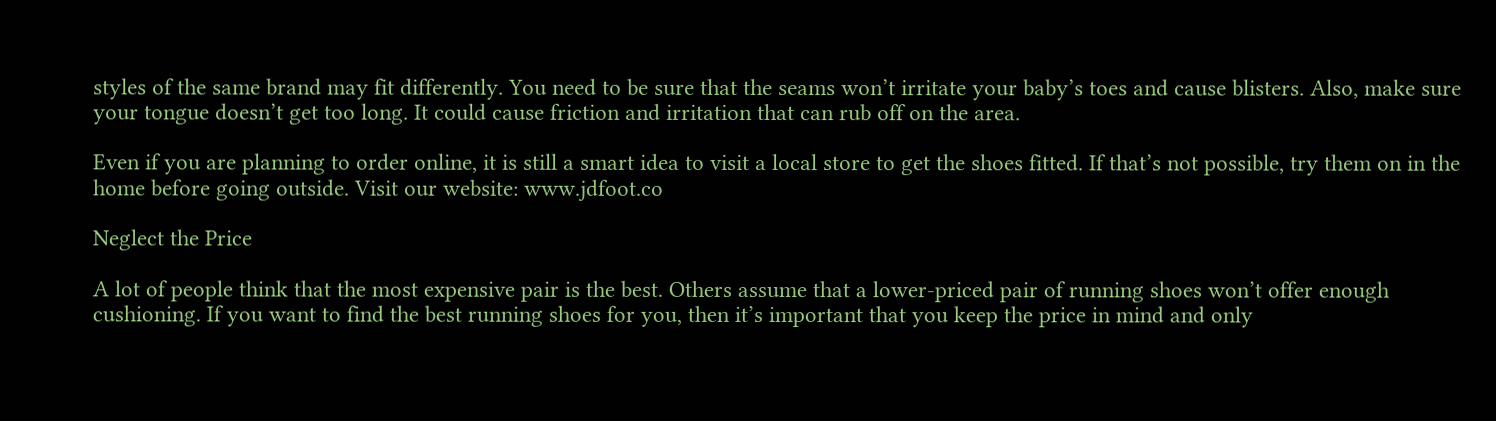styles of the same brand may fit differently. You need to be sure that the seams won’t irritate your baby’s toes and cause blisters. Also, make sure your tongue doesn’t get too long. It could cause friction and irritation that can rub off on the area.

Even if you are planning to order online, it is still a smart idea to visit a local store to get the shoes fitted. If that’s not possible, try them on in the home before going outside. Visit our website: www.jdfoot.co

Neglect the Price

A lot of people think that the most expensive pair is the best. Others assume that a lower-priced pair of running shoes won’t offer enough cushioning. If you want to find the best running shoes for you, then it’s important that you keep the price in mind and only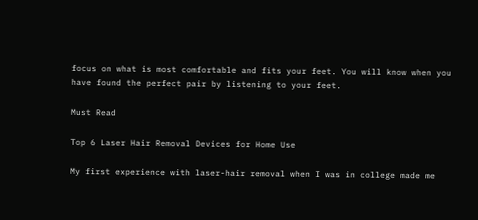focus on what is most comfortable and fits your feet. You will know when you have found the perfect pair by listening to your feet.

Must Read

Top 6 Laser Hair Removal Devices for Home Use

My first experience with laser-hair removal when I was in college made me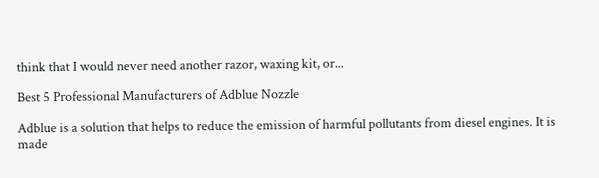think that I would never need another razor, waxing kit, or...

Best 5 Professional Manufacturers of Adblue Nozzle

Adblue is a solution that helps to reduce the emission of harmful pollutants from diesel engines. It is made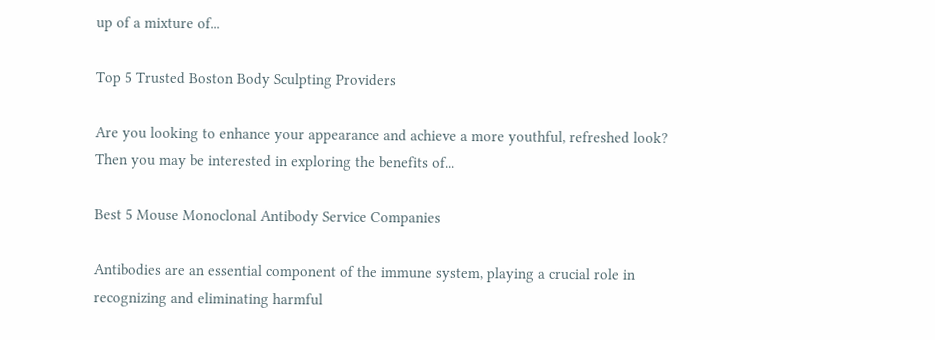up of a mixture of...

Top 5 Trusted Boston Body Sculpting Providers

Are you looking to enhance your appearance and achieve a more youthful, refreshed look? Then you may be interested in exploring the benefits of...

Best 5 Mouse Monoclonal Antibody Service Companies

Antibodies are an essential component of the immune system, playing a crucial role in recognizing and eliminating harmful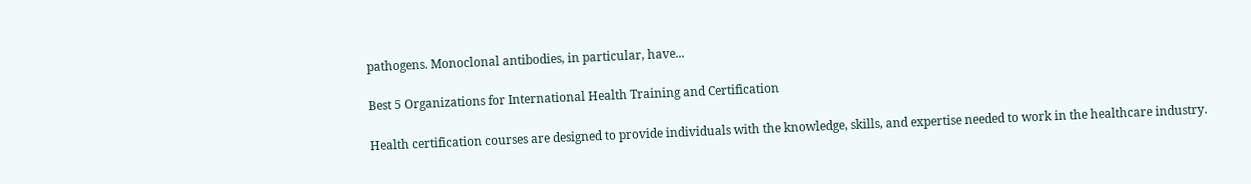pathogens. Monoclonal antibodies, in particular, have...

Best 5 Organizations for International Health Training and Certification

Health certification courses are designed to provide individuals with the knowledge, skills, and expertise needed to work in the healthcare industry.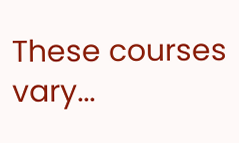These courses vary...